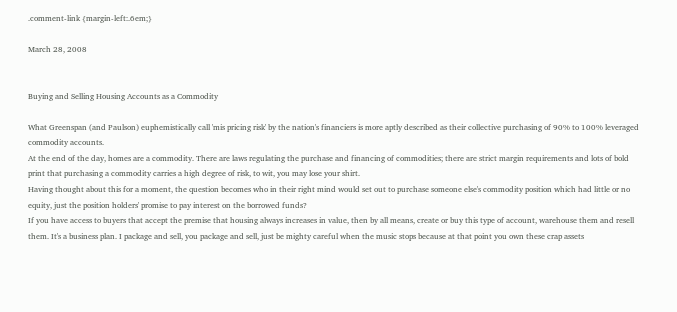.comment-link {margin-left:.6em;}

March 28, 2008


Buying and Selling Housing Accounts as a Commodity

What Greenspan (and Paulson) euphemistically call 'mis pricing risk' by the nation's financiers is more aptly described as their collective purchasing of 90% to 100% leveraged commodity accounts.
At the end of the day, homes are a commodity. There are laws regulating the purchase and financing of commodities; there are strict margin requirements and lots of bold print that purchasing a commodity carries a high degree of risk, to wit, you may lose your shirt.
Having thought about this for a moment, the question becomes who in their right mind would set out to purchase someone else's commodity position which had little or no equity, just the position holders' promise to pay interest on the borrowed funds?
If you have access to buyers that accept the premise that housing always increases in value, then by all means, create or buy this type of account, warehouse them and resell them. It's a business plan. I package and sell, you package and sell, just be mighty careful when the music stops because at that point you own these crap assets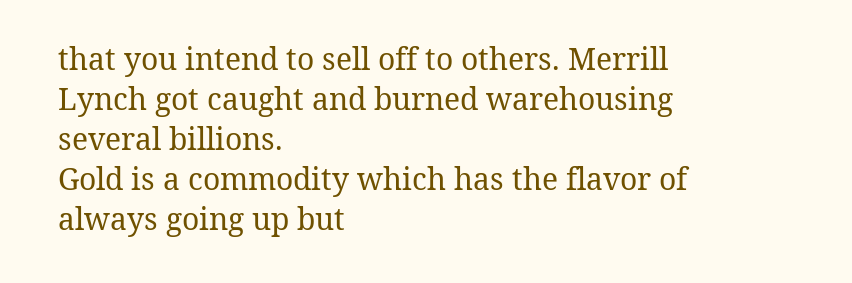that you intend to sell off to others. Merrill Lynch got caught and burned warehousing several billions.
Gold is a commodity which has the flavor of always going up but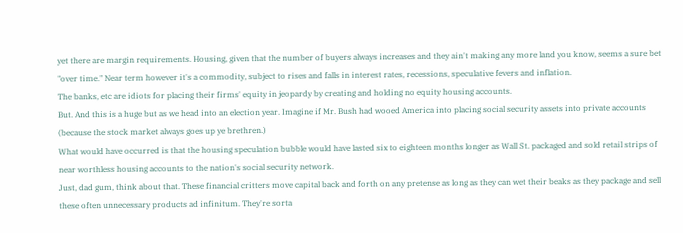yet there are margin requirements. Housing, given that the number of buyers always increases and they ain't making any more land you know, seems a sure bet "over time." Near term however it's a commodity, subject to rises and falls in interest rates, recessions, speculative fevers and inflation.
The banks, etc are idiots for placing their firms' equity in jeopardy by creating and holding no equity housing accounts.
But. And this is a huge but as we head into an election year. Imagine if Mr. Bush had wooed America into placing social security assets into private accounts (because the stock market always goes up ye brethren.)
What would have occurred is that the housing speculation bubble would have lasted six to eighteen months longer as Wall St. packaged and sold retail strips of near worthless housing accounts to the nation's social security network.
Just, dad gum, think about that. These financial critters move capital back and forth on any pretense as long as they can wet their beaks as they package and sell these often unnecessary products ad infinitum. They're sorta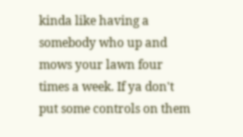kinda like having a somebody who up and mows your lawn four times a week. If ya don't put some controls on them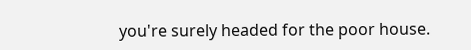you're surely headed for the poor house.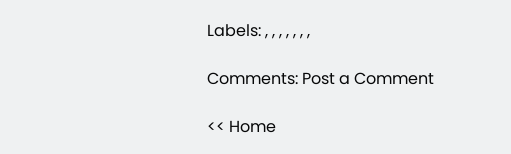Labels: , , , , , , ,

Comments: Post a Comment

<< Home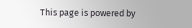This page is powered by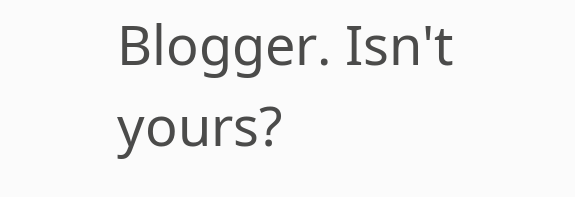Blogger. Isn't yours?